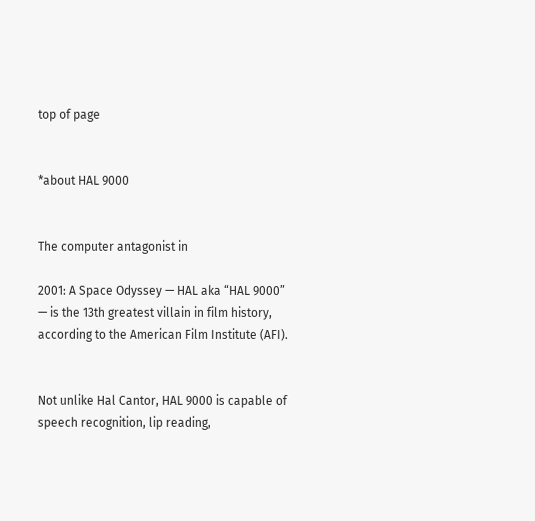top of page


*about HAL 9000


The computer antagonist in

2001: A Space Odyssey — HAL aka “HAL 9000” — is the 13th greatest villain in film history, according to the American Film Institute (AFI).


Not unlike Hal Cantor, HAL 9000 is capable of speech recognition, lip reading,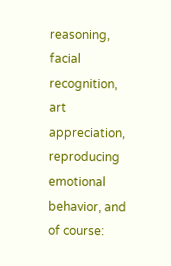reasoning, facial recognition, art appreciation, reproducing emotional behavior, and of course: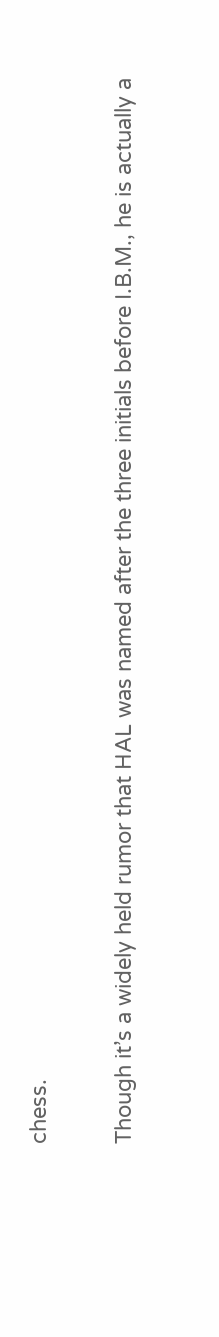chess.


Though it’s a widely held rumor that HAL was named after the three initials before I.B.M., he is actually a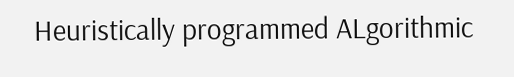Heuristically programmed ALgorithmic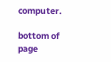computer.

bottom of page